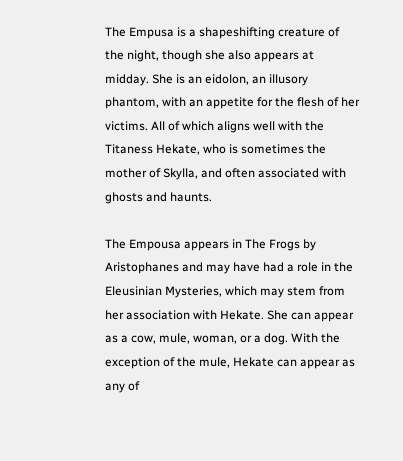The Empusa is a shapeshifting creature of the night, though she also appears at midday. She is an eidolon, an illusory phantom, with an appetite for the flesh of her victims. All of which aligns well with the Titaness Hekate, who is sometimes the mother of Skylla, and often associated with ghosts and haunts.

The Empousa appears in The Frogs by Aristophanes and may have had a role in the Eleusinian Mysteries, which may stem from her association with Hekate. She can appear as a cow, mule, woman, or a dog. With the exception of the mule, Hekate can appear as any of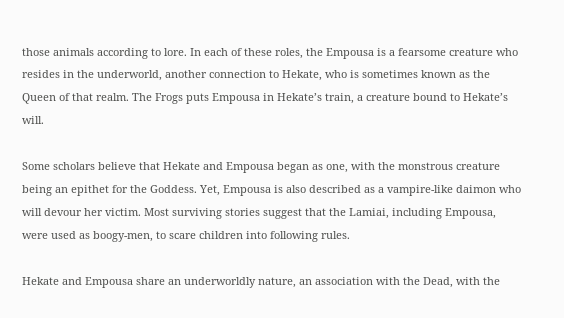those animals according to lore. In each of these roles, the Empousa is a fearsome creature who resides in the underworld, another connection to Hekate, who is sometimes known as the Queen of that realm. The Frogs puts Empousa in Hekate’s train, a creature bound to Hekate’s will.

Some scholars believe that Hekate and Empousa began as one, with the monstrous creature being an epithet for the Goddess. Yet, Empousa is also described as a vampire-like daimon who will devour her victim. Most surviving stories suggest that the Lamiai, including Empousa, were used as boogy-men, to scare children into following rules.

Hekate and Empousa share an underworldly nature, an association with the Dead, with the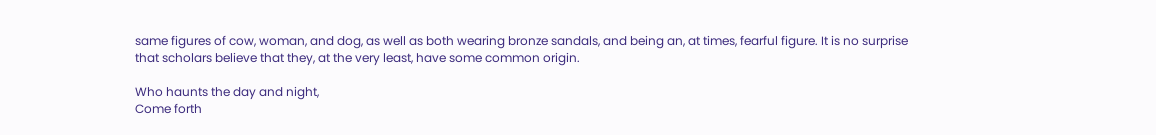same figures of cow, woman, and dog, as well as both wearing bronze sandals, and being an, at times, fearful figure. It is no surprise that scholars believe that they, at the very least, have some common origin.

Who haunts the day and night,
Come forth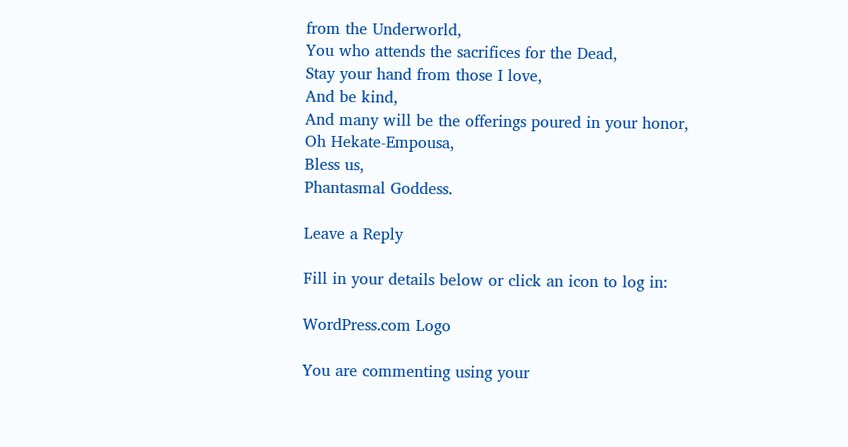from the Underworld,
You who attends the sacrifices for the Dead,
Stay your hand from those I love,
And be kind,
And many will be the offerings poured in your honor,
Oh Hekate-Empousa,
Bless us,
Phantasmal Goddess.

Leave a Reply

Fill in your details below or click an icon to log in:

WordPress.com Logo

You are commenting using your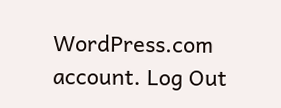WordPress.com account. Log Out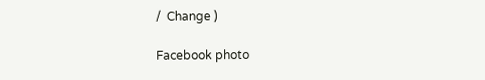/  Change )

Facebook photo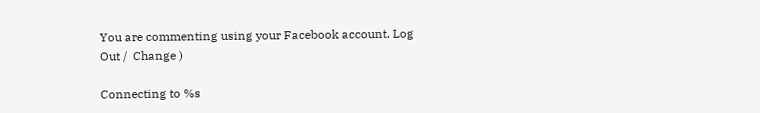You are commenting using your Facebook account. Log Out /  Change )

Connecting to %s